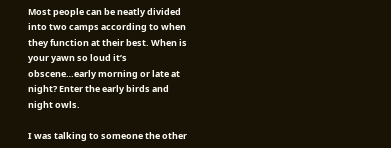Most people can be neatly divided into two camps according to when they function at their best. When is your yawn so loud it’s obscene…early morning or late at night? Enter the early birds and night owls.

I was talking to someone the other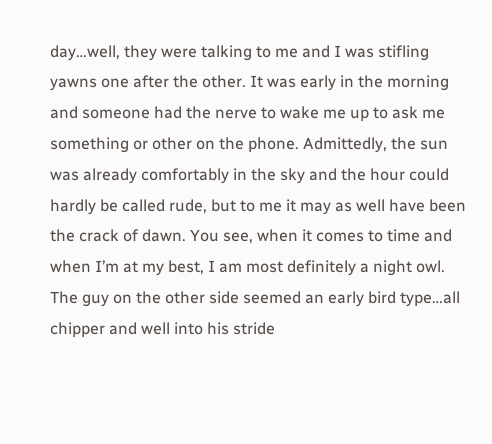day…well, they were talking to me and I was stifling yawns one after the other. It was early in the morning and someone had the nerve to wake me up to ask me something or other on the phone. Admittedly, the sun was already comfortably in the sky and the hour could hardly be called rude, but to me it may as well have been the crack of dawn. You see, when it comes to time and when I’m at my best, I am most definitely a night owl. The guy on the other side seemed an early bird type…all chipper and well into his stride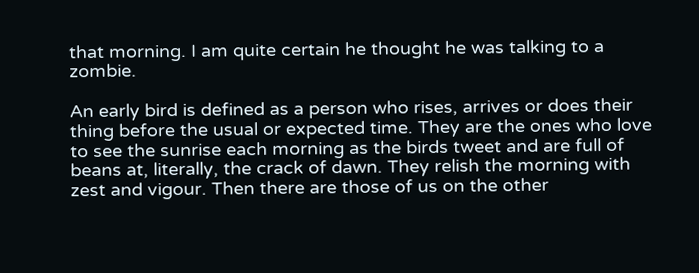that morning. I am quite certain he thought he was talking to a zombie.

An early bird is defined as a person who rises, arrives or does their thing before the usual or expected time. They are the ones who love to see the sunrise each morning as the birds tweet and are full of beans at, literally, the crack of dawn. They relish the morning with zest and vigour. Then there are those of us on the other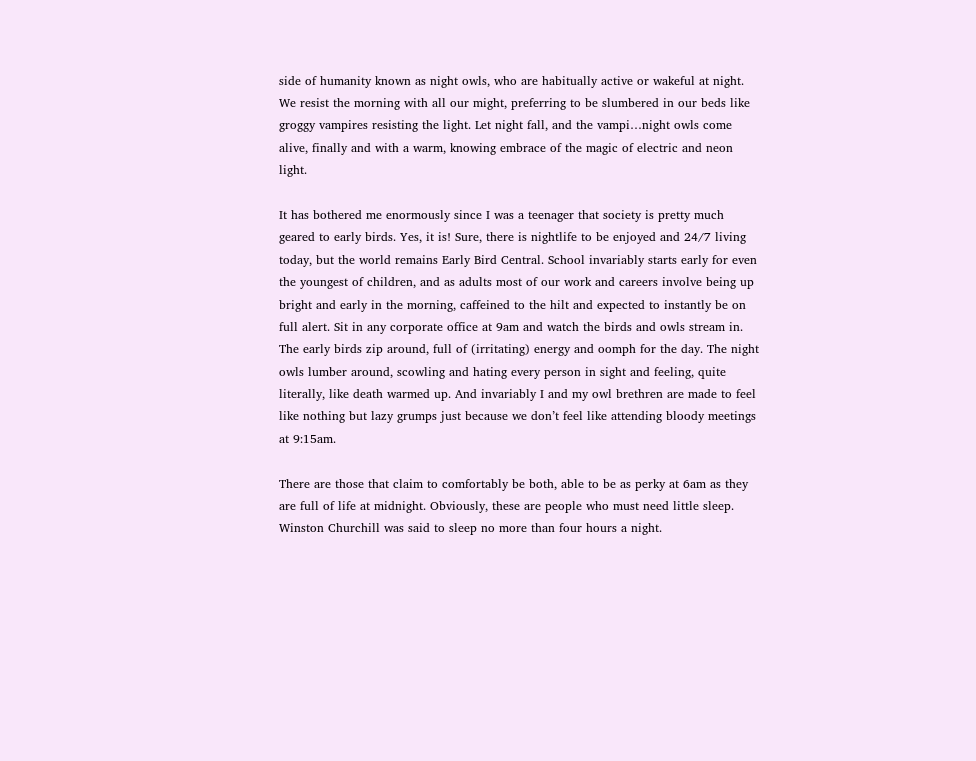side of humanity known as night owls, who are habitually active or wakeful at night. We resist the morning with all our might, preferring to be slumbered in our beds like groggy vampires resisting the light. Let night fall, and the vampi…night owls come alive, finally and with a warm, knowing embrace of the magic of electric and neon light.

It has bothered me enormously since I was a teenager that society is pretty much geared to early birds. Yes, it is! Sure, there is nightlife to be enjoyed and 24/7 living today, but the world remains Early Bird Central. School invariably starts early for even the youngest of children, and as adults most of our work and careers involve being up bright and early in the morning, caffeined to the hilt and expected to instantly be on full alert. Sit in any corporate office at 9am and watch the birds and owls stream in. The early birds zip around, full of (irritating) energy and oomph for the day. The night owls lumber around, scowling and hating every person in sight and feeling, quite literally, like death warmed up. And invariably I and my owl brethren are made to feel like nothing but lazy grumps just because we don’t feel like attending bloody meetings at 9:15am.

There are those that claim to comfortably be both, able to be as perky at 6am as they are full of life at midnight. Obviously, these are people who must need little sleep. Winston Churchill was said to sleep no more than four hours a night.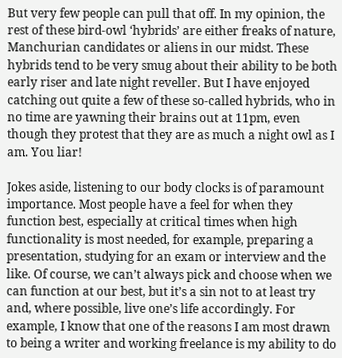But very few people can pull that off. In my opinion, the rest of these bird-owl ‘hybrids’ are either freaks of nature, Manchurian candidates or aliens in our midst. These hybrids tend to be very smug about their ability to be both early riser and late night reveller. But I have enjoyed catching out quite a few of these so-called hybrids, who in no time are yawning their brains out at 11pm, even though they protest that they are as much a night owl as I am. You liar!

Jokes aside, listening to our body clocks is of paramount importance. Most people have a feel for when they function best, especially at critical times when high functionality is most needed, for example, preparing a presentation, studying for an exam or interview and the like. Of course, we can’t always pick and choose when we can function at our best, but it’s a sin not to at least try and, where possible, live one’s life accordingly. For example, I know that one of the reasons I am most drawn to being a writer and working freelance is my ability to do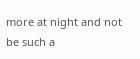more at night and not be such a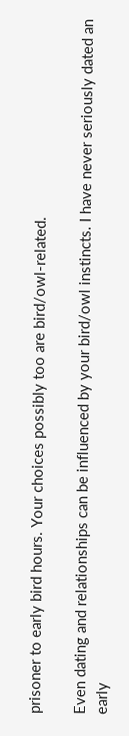prisoner to early bird hours. Your choices possibly too are bird/owl-related.

Even dating and relationships can be influenced by your bird/owl instincts. I have never seriously dated an early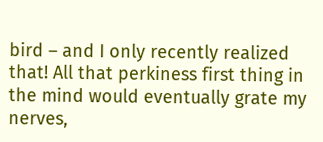bird – and I only recently realized that! All that perkiness first thing in the mind would eventually grate my nerves,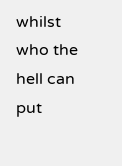whilst who the hell can put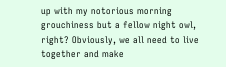up with my notorious morning grouchiness but a fellow night owl, right? Obviously, we all need to live together and make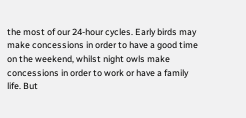the most of our 24-hour cycles. Early birds may make concessions in order to have a good time on the weekend, whilst night owls make concessions in order to work or have a family life. But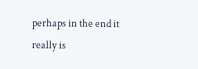perhaps in the end it really is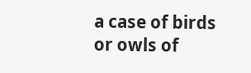a case of birds or owls of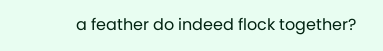a feather do indeed flock together?